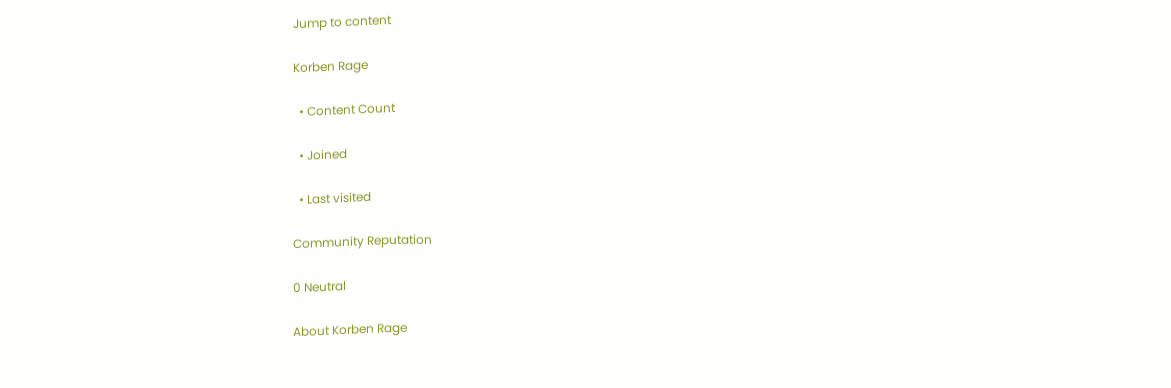Jump to content

Korben Rage

  • Content Count

  • Joined

  • Last visited

Community Reputation

0 Neutral

About Korben Rage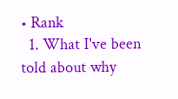• Rank
  1. What I've been told about why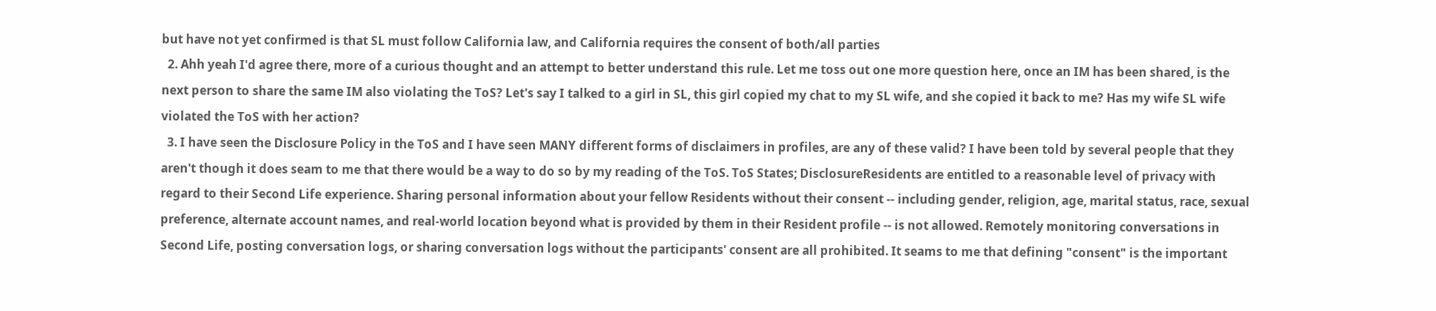but have not yet confirmed is that SL must follow California law, and California requires the consent of both/all parties
  2. Ahh yeah I'd agree there, more of a curious thought and an attempt to better understand this rule. Let me toss out one more question here, once an IM has been shared, is the next person to share the same IM also violating the ToS? Let's say I talked to a girl in SL, this girl copied my chat to my SL wife, and she copied it back to me? Has my wife SL wife violated the ToS with her action?
  3. I have seen the Disclosure Policy in the ToS and I have seen MANY different forms of disclaimers in profiles, are any of these valid? I have been told by several people that they aren't though it does seam to me that there would be a way to do so by my reading of the ToS. ToS States; DisclosureResidents are entitled to a reasonable level of privacy with regard to their Second Life experience. Sharing personal information about your fellow Residents without their consent -- including gender, religion, age, marital status, race, sexual preference, alternate account names, and real-world location beyond what is provided by them in their Resident profile -- is not allowed. Remotely monitoring conversations in Second Life, posting conversation logs, or sharing conversation logs without the participants' consent are all prohibited. It seams to me that defining "consent" is the important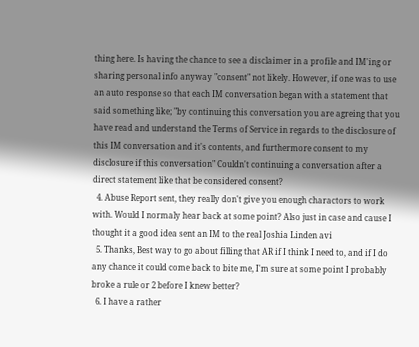thing here. Is having the chance to see a disclaimer in a profile and IM'ing or sharing personal info anyway "consent" not likely. However, if one was to use an auto response so that each IM conversation began with a statement that said something like; "by continuing this conversation you are agreing that you have read and understand the Terms of Service in regards to the disclosure of this IM conversation and it's contents, and furthermore consent to my disclosure if this conversation" Couldn't continuing a conversation after a direct statement like that be considered consent?
  4. Abuse Report sent, they really don't give you enough charactors to work with. Would I normaly hear back at some point? Also just in case and cause I thought it a good idea sent an IM to the real Joshia Linden avi
  5. Thanks, Best way to go about filling that AR if I think I need to, and if I do any chance it could come back to bite me, I'm sure at some point I probably broke a rule or 2 before I knew better?
  6. I have a rather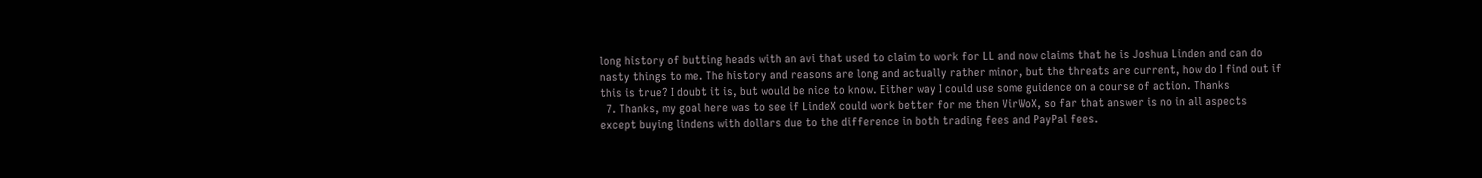long history of butting heads with an avi that used to claim to work for LL and now claims that he is Joshua Linden and can do nasty things to me. The history and reasons are long and actually rather minor, but the threats are current, how do I find out if this is true? I doubt it is, but would be nice to know. Either way I could use some guidence on a course of action. Thanks
  7. Thanks, my goal here was to see if LindeX could work better for me then VirWoX, so far that answer is no in all aspects except buying lindens with dollars due to the difference in both trading fees and PayPal fees.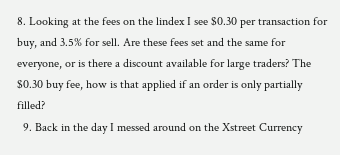8. Looking at the fees on the lindex I see $0.30 per transaction for buy, and 3.5% for sell. Are these fees set and the same for everyone, or is there a discount available for large traders? The $0.30 buy fee, how is that applied if an order is only partially filled?
  9. Back in the day I messed around on the Xstreet Currency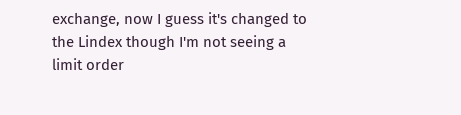exchange, now I guess it's changed to the Lindex though I'm not seeing a limit order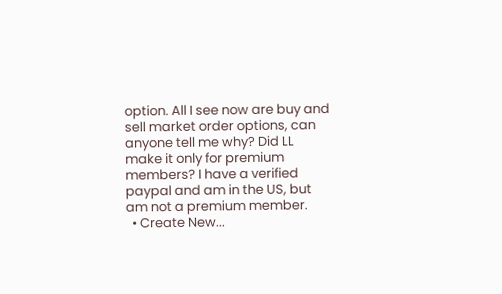option. All I see now are buy and sell market order options, can anyone tell me why? Did LL make it only for premium members? I have a verified paypal and am in the US, but am not a premium member.
  • Create New...